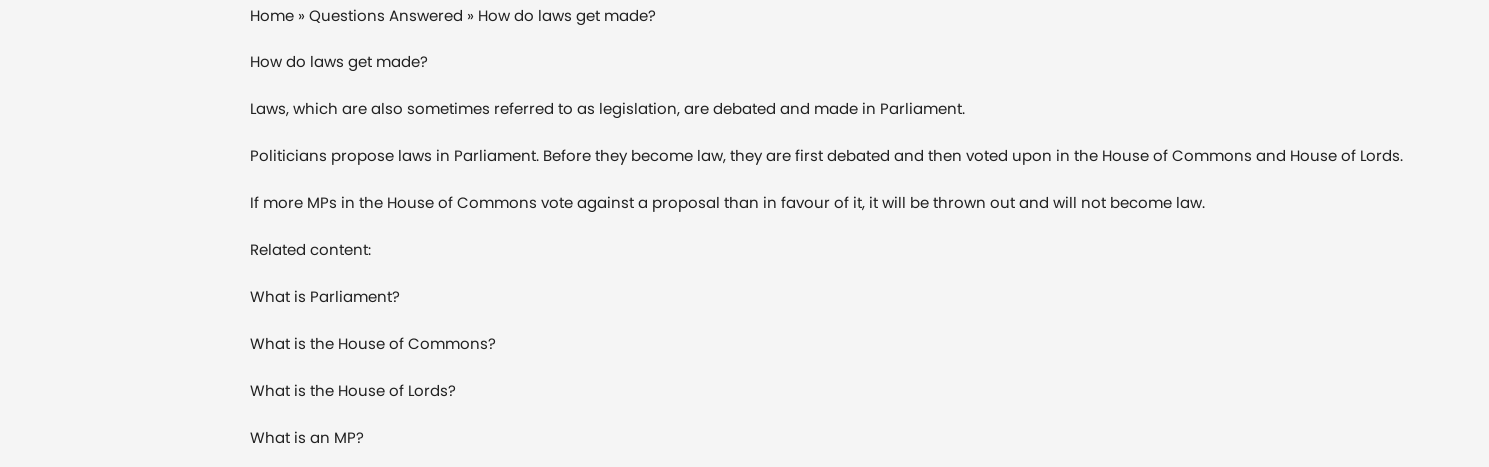Home » Questions Answered » How do laws get made?

How do laws get made?

Laws, which are also sometimes referred to as legislation, are debated and made in Parliament.

Politicians propose laws in Parliament. Before they become law, they are first debated and then voted upon in the House of Commons and House of Lords.

If more MPs in the House of Commons vote against a proposal than in favour of it, it will be thrown out and will not become law.

Related content:

What is Parliament?

What is the House of Commons?

What is the House of Lords?

What is an MP?